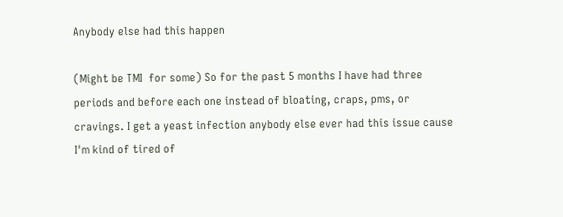Anybody else had this happen

(Might be TMI  for some) So for the past 5 months I have had three periods and before each one instead of bloating, craps, pms, or cravings. I get a yeast infection anybody else ever had this issue cause I'm kind of tired of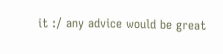it :/ any advice would be great